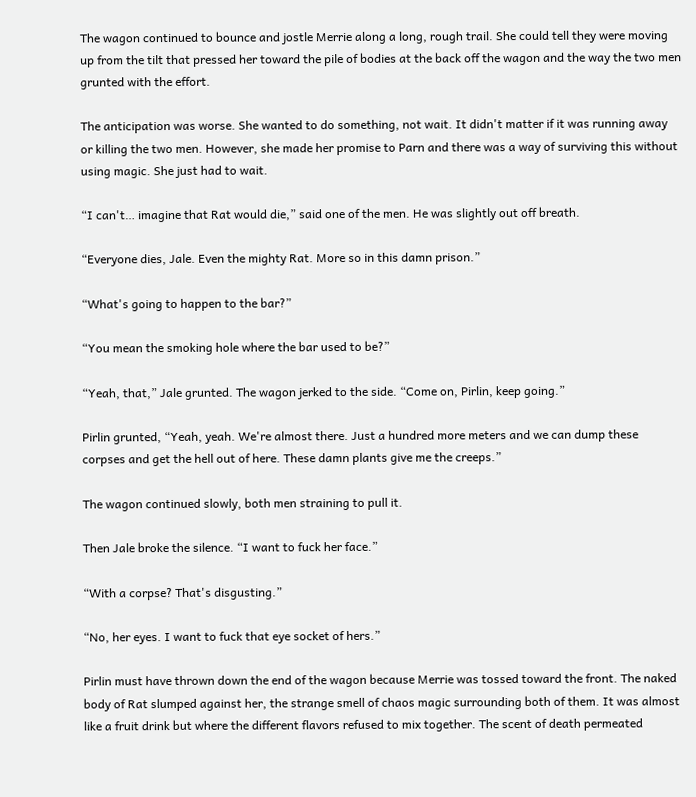The wagon continued to bounce and jostle Merrie along a long, rough trail. She could tell they were moving up from the tilt that pressed her toward the pile of bodies at the back off the wagon and the way the two men grunted with the effort.

The anticipation was worse. She wanted to do something, not wait. It didn't matter if it was running away or killing the two men. However, she made her promise to Parn and there was a way of surviving this without using magic. She just had to wait.

“I can't… imagine that Rat would die,” said one of the men. He was slightly out off breath.

“Everyone dies, Jale. Even the mighty Rat. More so in this damn prison.”

“What's going to happen to the bar?”

“You mean the smoking hole where the bar used to be?”

“Yeah, that,” Jale grunted. The wagon jerked to the side. “Come on, Pirlin, keep going.”

Pirlin grunted, “Yeah, yeah. We're almost there. Just a hundred more meters and we can dump these corpses and get the hell out of here. These damn plants give me the creeps.”

The wagon continued slowly, both men straining to pull it.

Then Jale broke the silence. “I want to fuck her face.”

“With a corpse? That's disgusting.”

“No, her eyes. I want to fuck that eye socket of hers.”

Pirlin must have thrown down the end of the wagon because Merrie was tossed toward the front. The naked body of Rat slumped against her, the strange smell of chaos magic surrounding both of them. It was almost like a fruit drink but where the different flavors refused to mix together. The scent of death permeated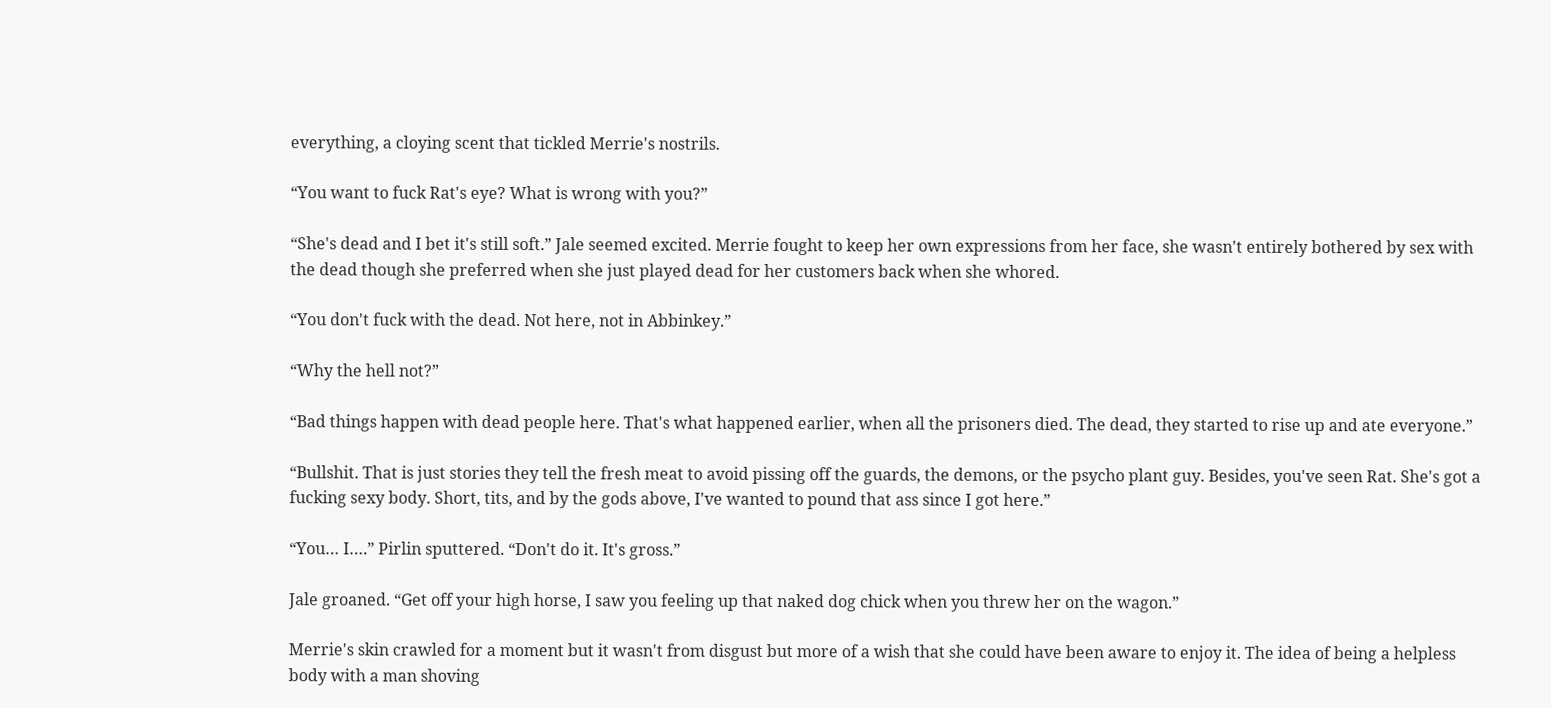everything, a cloying scent that tickled Merrie's nostrils.

“You want to fuck Rat's eye? What is wrong with you?”

“She's dead and I bet it's still soft.” Jale seemed excited. Merrie fought to keep her own expressions from her face, she wasn't entirely bothered by sex with the dead though she preferred when she just played dead for her customers back when she whored.

“You don't fuck with the dead. Not here, not in Abbinkey.”

“Why the hell not?”

“Bad things happen with dead people here. That's what happened earlier, when all the prisoners died. The dead, they started to rise up and ate everyone.”

“Bullshit. That is just stories they tell the fresh meat to avoid pissing off the guards, the demons, or the psycho plant guy. Besides, you've seen Rat. She's got a fucking sexy body. Short, tits, and by the gods above, I've wanted to pound that ass since I got here.”

“You… I….” Pirlin sputtered. “Don't do it. It's gross.”

Jale groaned. “Get off your high horse, I saw you feeling up that naked dog chick when you threw her on the wagon.”

Merrie's skin crawled for a moment but it wasn't from disgust but more of a wish that she could have been aware to enjoy it. The idea of being a helpless body with a man shoving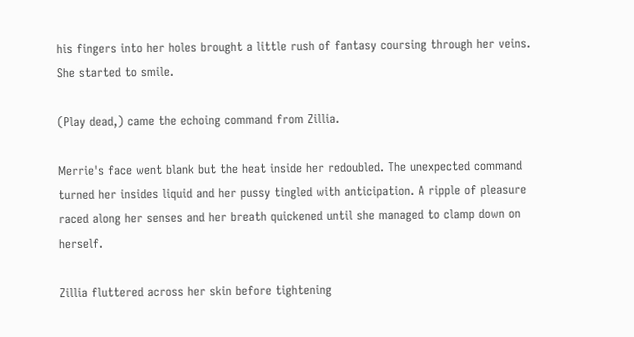his fingers into her holes brought a little rush of fantasy coursing through her veins. She started to smile.

(Play dead,) came the echoing command from Zillia.

Merrie's face went blank but the heat inside her redoubled. The unexpected command turned her insides liquid and her pussy tingled with anticipation. A ripple of pleasure raced along her senses and her breath quickened until she managed to clamp down on herself.

Zillia fluttered across her skin before tightening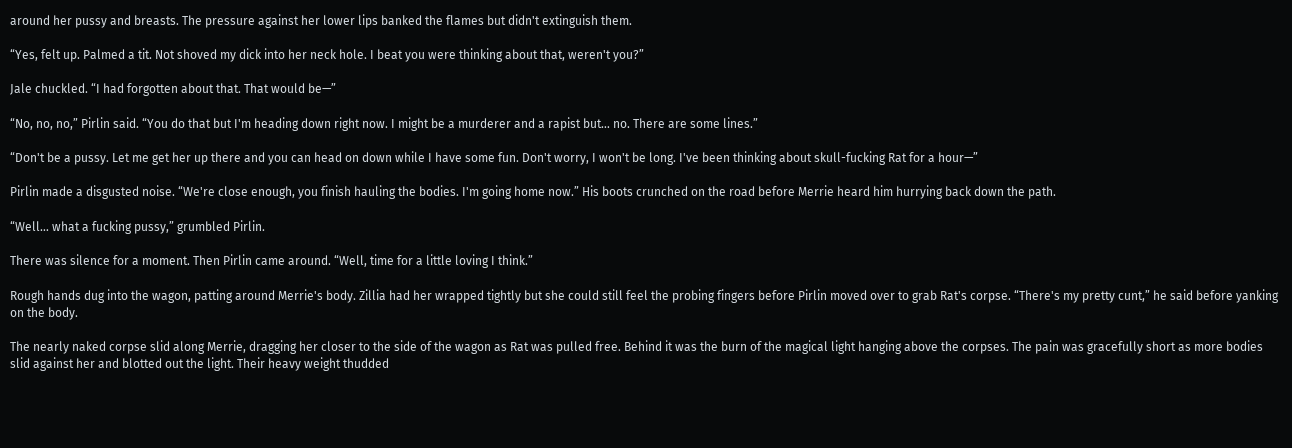around her pussy and breasts. The pressure against her lower lips banked the flames but didn't extinguish them.

“Yes, felt up. Palmed a tit. Not shoved my dick into her neck hole. I beat you were thinking about that, weren't you?”

Jale chuckled. “I had forgotten about that. That would be—”

“No, no, no,” Pirlin said. “You do that but I'm heading down right now. I might be a murderer and a rapist but… no. There are some lines.”

“Don't be a pussy. Let me get her up there and you can head on down while I have some fun. Don't worry, I won't be long. I've been thinking about skull-fucking Rat for a hour—”

Pirlin made a disgusted noise. “We're close enough, you finish hauling the bodies. I'm going home now.” His boots crunched on the road before Merrie heard him hurrying back down the path.

“Well… what a fucking pussy,” grumbled Pirlin.

There was silence for a moment. Then Pirlin came around. “Well, time for a little loving I think.”

Rough hands dug into the wagon, patting around Merrie's body. Zillia had her wrapped tightly but she could still feel the probing fingers before Pirlin moved over to grab Rat's corpse. “There's my pretty cunt,” he said before yanking on the body.

The nearly naked corpse slid along Merrie, dragging her closer to the side of the wagon as Rat was pulled free. Behind it was the burn of the magical light hanging above the corpses. The pain was gracefully short as more bodies slid against her and blotted out the light. Their heavy weight thudded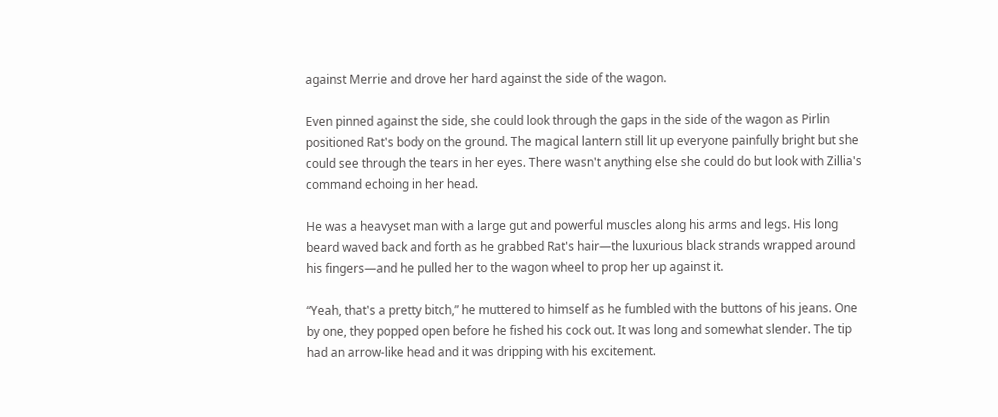against Merrie and drove her hard against the side of the wagon.

Even pinned against the side, she could look through the gaps in the side of the wagon as Pirlin positioned Rat's body on the ground. The magical lantern still lit up everyone painfully bright but she could see through the tears in her eyes. There wasn't anything else she could do but look with Zillia's command echoing in her head.

He was a heavyset man with a large gut and powerful muscles along his arms and legs. His long beard waved back and forth as he grabbed Rat's hair—the luxurious black strands wrapped around his fingers—and he pulled her to the wagon wheel to prop her up against it.

“Yeah, that's a pretty bitch,” he muttered to himself as he fumbled with the buttons of his jeans. One by one, they popped open before he fished his cock out. It was long and somewhat slender. The tip had an arrow-like head and it was dripping with his excitement.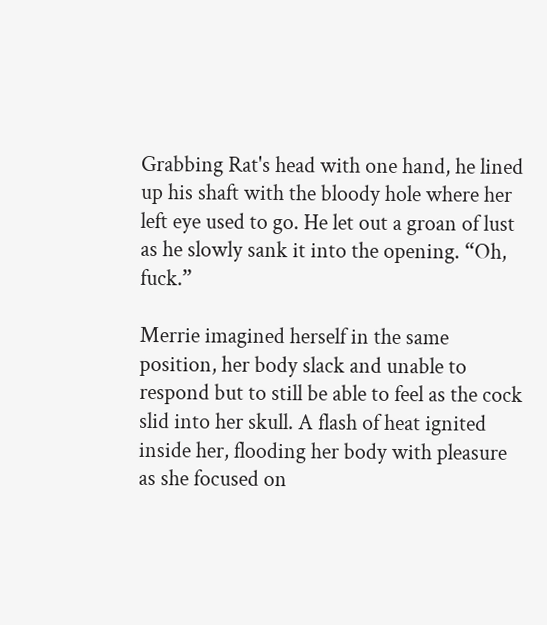Grabbing Rat's head with one hand, he lined up his shaft with the bloody hole where her left eye used to go. He let out a groan of lust as he slowly sank it into the opening. “Oh, fuck.”

Merrie imagined herself in the same position, her body slack and unable to respond but to still be able to feel as the cock slid into her skull. A flash of heat ignited inside her, flooding her body with pleasure as she focused on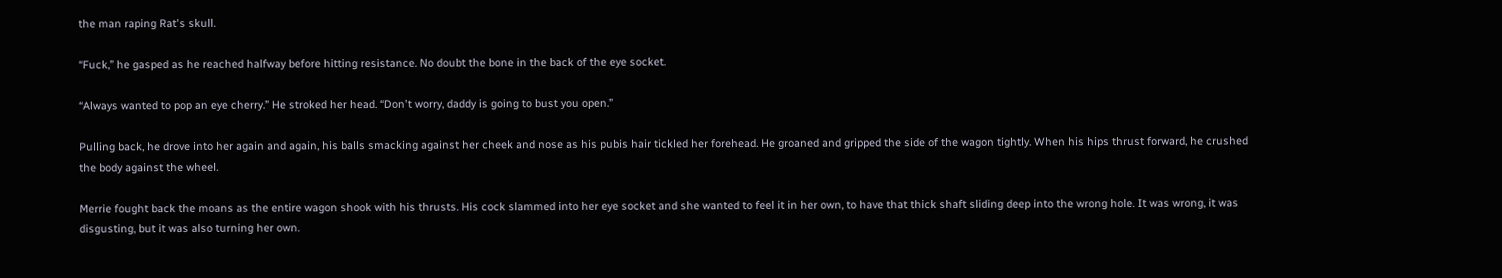the man raping Rat's skull.

“Fuck,” he gasped as he reached halfway before hitting resistance. No doubt the bone in the back of the eye socket.

“Always wanted to pop an eye cherry.” He stroked her head. “Don't worry, daddy is going to bust you open.”

Pulling back, he drove into her again and again, his balls smacking against her cheek and nose as his pubis hair tickled her forehead. He groaned and gripped the side of the wagon tightly. When his hips thrust forward, he crushed the body against the wheel.

Merrie fought back the moans as the entire wagon shook with his thrusts. His cock slammed into her eye socket and she wanted to feel it in her own, to have that thick shaft sliding deep into the wrong hole. It was wrong, it was disgusting, but it was also turning her own.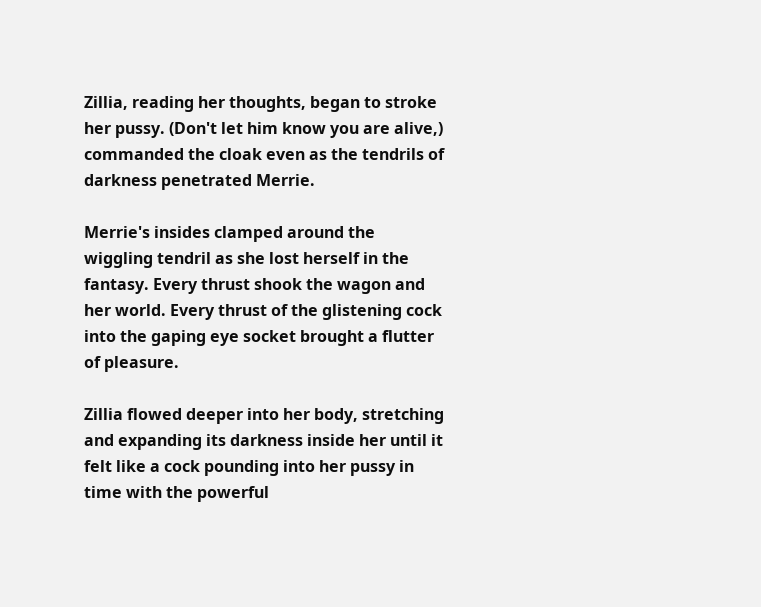Zillia, reading her thoughts, began to stroke her pussy. (Don't let him know you are alive,) commanded the cloak even as the tendrils of darkness penetrated Merrie.

Merrie's insides clamped around the wiggling tendril as she lost herself in the fantasy. Every thrust shook the wagon and her world. Every thrust of the glistening cock into the gaping eye socket brought a flutter of pleasure.

Zillia flowed deeper into her body, stretching and expanding its darkness inside her until it felt like a cock pounding into her pussy in time with the powerful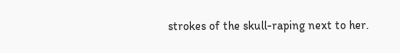strokes of the skull-raping next to her.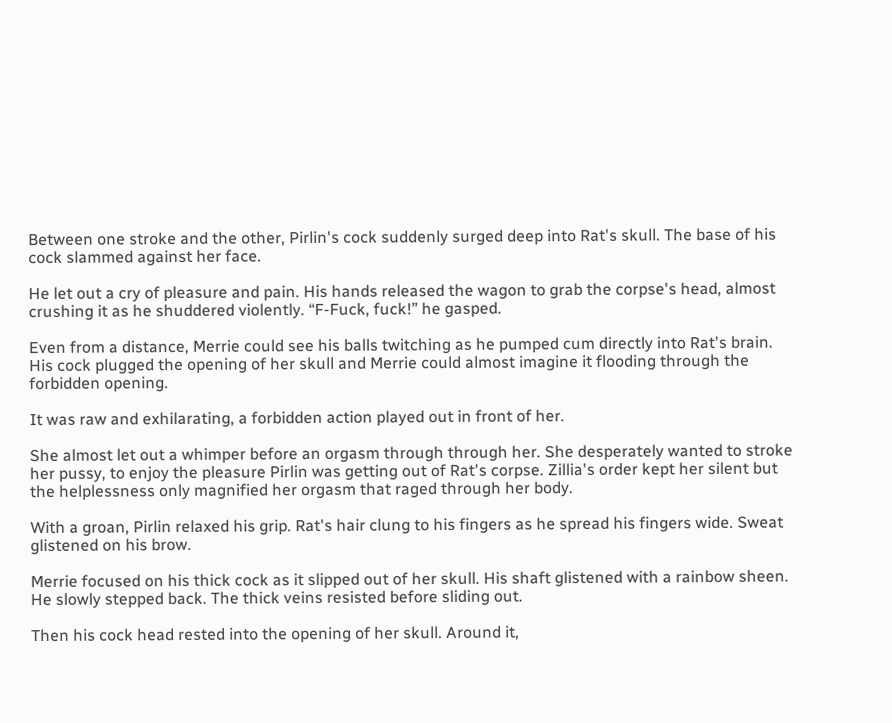Between one stroke and the other, Pirlin's cock suddenly surged deep into Rat's skull. The base of his cock slammed against her face.

He let out a cry of pleasure and pain. His hands released the wagon to grab the corpse's head, almost crushing it as he shuddered violently. “F-Fuck, fuck!” he gasped.

Even from a distance, Merrie could see his balls twitching as he pumped cum directly into Rat's brain. His cock plugged the opening of her skull and Merrie could almost imagine it flooding through the forbidden opening.

It was raw and exhilarating, a forbidden action played out in front of her.

She almost let out a whimper before an orgasm through through her. She desperately wanted to stroke her pussy, to enjoy the pleasure Pirlin was getting out of Rat's corpse. Zillia's order kept her silent but the helplessness only magnified her orgasm that raged through her body.

With a groan, Pirlin relaxed his grip. Rat's hair clung to his fingers as he spread his fingers wide. Sweat glistened on his brow.

Merrie focused on his thick cock as it slipped out of her skull. His shaft glistened with a rainbow sheen. He slowly stepped back. The thick veins resisted before sliding out.

Then his cock head rested into the opening of her skull. Around it,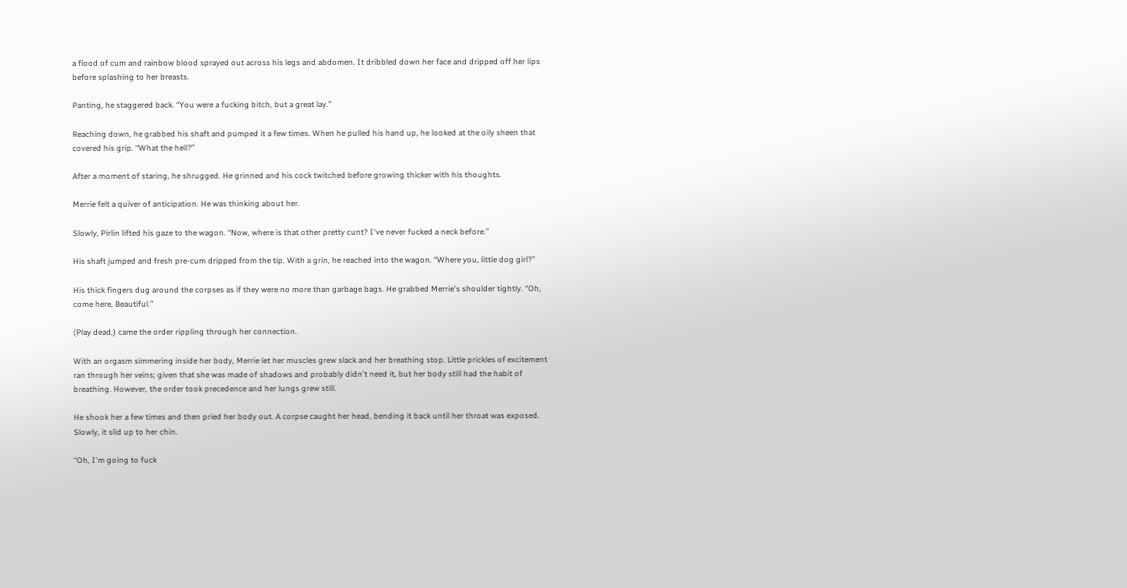a flood of cum and rainbow blood sprayed out across his legs and abdomen. It dribbled down her face and dripped off her lips before splashing to her breasts.

Panting, he staggered back. “You were a fucking bitch, but a great lay.”

Reaching down, he grabbed his shaft and pumped it a few times. When he pulled his hand up, he looked at the oily sheen that covered his grip. “What the hell?”

After a moment of staring, he shrugged. He grinned and his cock twitched before growing thicker with his thoughts.

Merrie felt a quiver of anticipation. He was thinking about her.

Slowly, Pirlin lifted his gaze to the wagon. “Now, where is that other pretty cunt? I've never fucked a neck before.”

His shaft jumped and fresh pre-cum dripped from the tip. With a grin, he reached into the wagon. “Where you, little dog girl?”

His thick fingers dug around the corpses as if they were no more than garbage bags. He grabbed Merrie's shoulder tightly. “Oh, come here, Beautiful.”

(Play dead,) came the order rippling through her connection.

With an orgasm simmering inside her body, Merrie let her muscles grew slack and her breathing stop. Little prickles of excitement ran through her veins; given that she was made of shadows and probably didn't need it, but her body still had the habit of breathing. However, the order took precedence and her lungs grew still.

He shook her a few times and then pried her body out. A corpse caught her head, bending it back until her throat was exposed. Slowly, it slid up to her chin.

“Oh, I'm going to fuck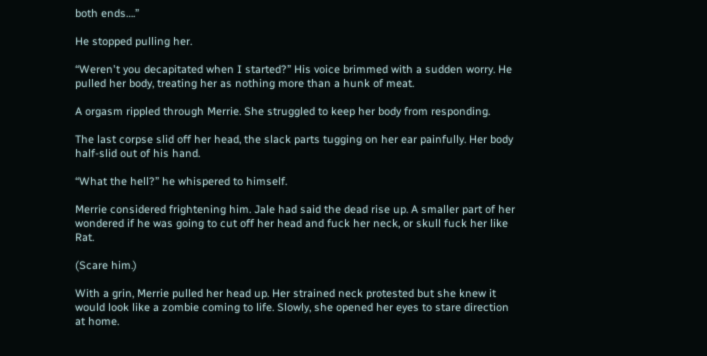both ends….”

He stopped pulling her.

“Weren't you decapitated when I started?” His voice brimmed with a sudden worry. He pulled her body, treating her as nothing more than a hunk of meat.

A orgasm rippled through Merrie. She struggled to keep her body from responding.

The last corpse slid off her head, the slack parts tugging on her ear painfully. Her body half-slid out of his hand.

“What the hell?” he whispered to himself.

Merrie considered frightening him. Jale had said the dead rise up. A smaller part of her wondered if he was going to cut off her head and fuck her neck, or skull fuck her like Rat.

(Scare him.)

With a grin, Merrie pulled her head up. Her strained neck protested but she knew it would look like a zombie coming to life. Slowly, she opened her eyes to stare direction at home.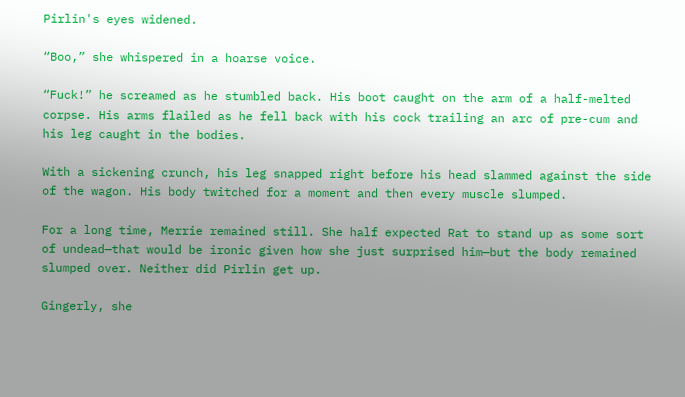Pirlin's eyes widened.

“Boo,” she whispered in a hoarse voice.

“Fuck!” he screamed as he stumbled back. His boot caught on the arm of a half-melted corpse. His arms flailed as he fell back with his cock trailing an arc of pre-cum and his leg caught in the bodies.

With a sickening crunch, his leg snapped right before his head slammed against the side of the wagon. His body twitched for a moment and then every muscle slumped.

For a long time, Merrie remained still. She half expected Rat to stand up as some sort of undead—that would be ironic given how she just surprised him—but the body remained slumped over. Neither did Pirlin get up.

Gingerly, she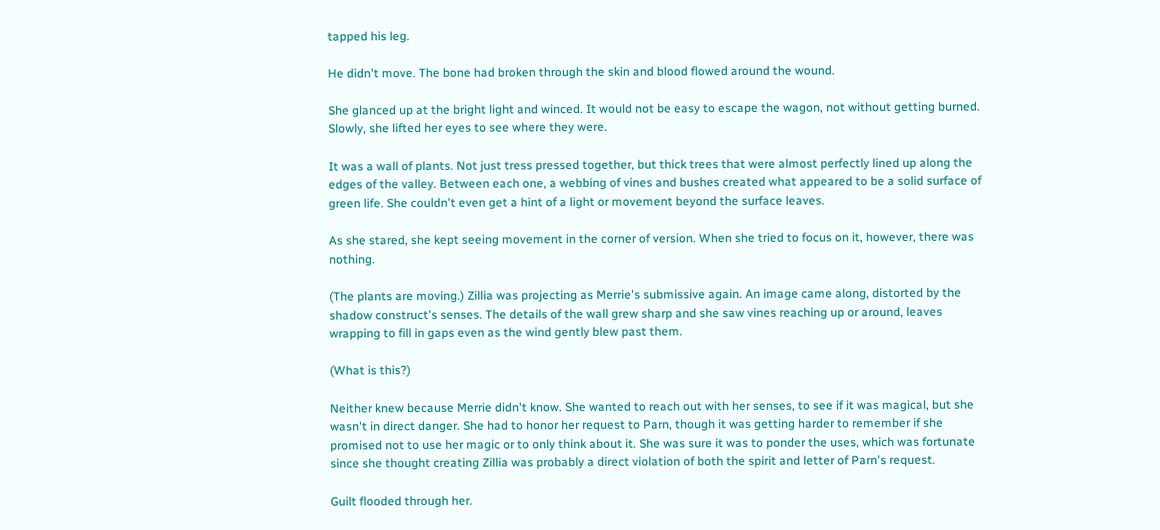tapped his leg.

He didn't move. The bone had broken through the skin and blood flowed around the wound.

She glanced up at the bright light and winced. It would not be easy to escape the wagon, not without getting burned. Slowly, she lifted her eyes to see where they were.

It was a wall of plants. Not just tress pressed together, but thick trees that were almost perfectly lined up along the edges of the valley. Between each one, a webbing of vines and bushes created what appeared to be a solid surface of green life. She couldn't even get a hint of a light or movement beyond the surface leaves.

As she stared, she kept seeing movement in the corner of version. When she tried to focus on it, however, there was nothing.

(The plants are moving.) Zillia was projecting as Merrie's submissive again. An image came along, distorted by the shadow construct's senses. The details of the wall grew sharp and she saw vines reaching up or around, leaves wrapping to fill in gaps even as the wind gently blew past them.

(What is this?)

Neither knew because Merrie didn't know. She wanted to reach out with her senses, to see if it was magical, but she wasn't in direct danger. She had to honor her request to Parn, though it was getting harder to remember if she promised not to use her magic or to only think about it. She was sure it was to ponder the uses, which was fortunate since she thought creating Zillia was probably a direct violation of both the spirit and letter of Parn's request.

Guilt flooded through her.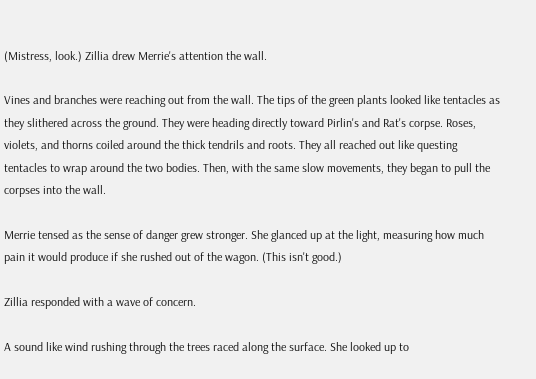(Mistress, look.) Zillia drew Merrie's attention the wall.

Vines and branches were reaching out from the wall. The tips of the green plants looked like tentacles as they slithered across the ground. They were heading directly toward Pirlin's and Rat's corpse. Roses, violets, and thorns coiled around the thick tendrils and roots. They all reached out like questing tentacles to wrap around the two bodies. Then, with the same slow movements, they began to pull the corpses into the wall.

Merrie tensed as the sense of danger grew stronger. She glanced up at the light, measuring how much pain it would produce if she rushed out of the wagon. (This isn't good.)

Zillia responded with a wave of concern.

A sound like wind rushing through the trees raced along the surface. She looked up to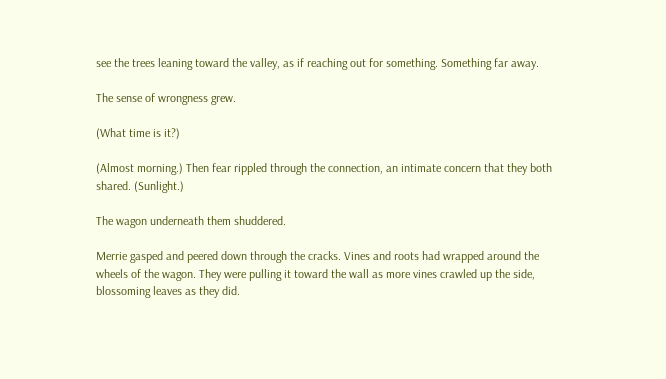see the trees leaning toward the valley, as if reaching out for something. Something far away.

The sense of wrongness grew.

(What time is it?)

(Almost morning.) Then fear rippled through the connection, an intimate concern that they both shared. (Sunlight.)

The wagon underneath them shuddered.

Merrie gasped and peered down through the cracks. Vines and roots had wrapped around the wheels of the wagon. They were pulling it toward the wall as more vines crawled up the side, blossoming leaves as they did.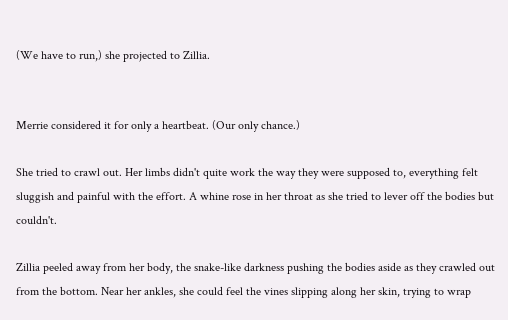(We have to run,) she projected to Zillia.


Merrie considered it for only a heartbeat. (Our only chance.)

She tried to crawl out. Her limbs didn't quite work the way they were supposed to, everything felt sluggish and painful with the effort. A whine rose in her throat as she tried to lever off the bodies but couldn't.

Zillia peeled away from her body, the snake-like darkness pushing the bodies aside as they crawled out from the bottom. Near her ankles, she could feel the vines slipping along her skin, trying to wrap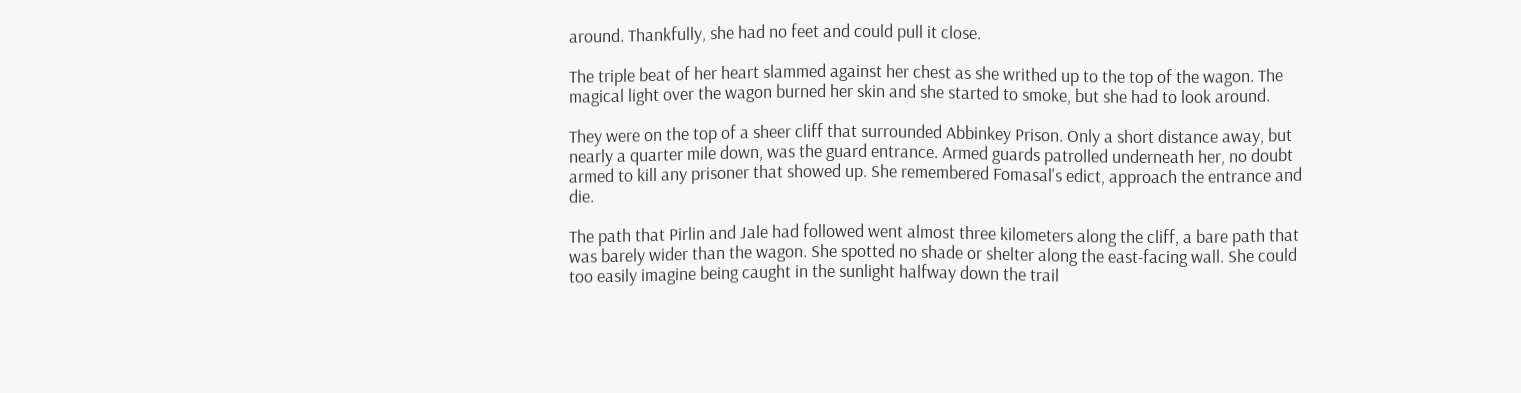around. Thankfully, she had no feet and could pull it close.

The triple beat of her heart slammed against her chest as she writhed up to the top of the wagon. The magical light over the wagon burned her skin and she started to smoke, but she had to look around.

They were on the top of a sheer cliff that surrounded Abbinkey Prison. Only a short distance away, but nearly a quarter mile down, was the guard entrance. Armed guards patrolled underneath her, no doubt armed to kill any prisoner that showed up. She remembered Fomasal's edict, approach the entrance and die.

The path that Pirlin and Jale had followed went almost three kilometers along the cliff, a bare path that was barely wider than the wagon. She spotted no shade or shelter along the east-facing wall. She could too easily imagine being caught in the sunlight halfway down the trail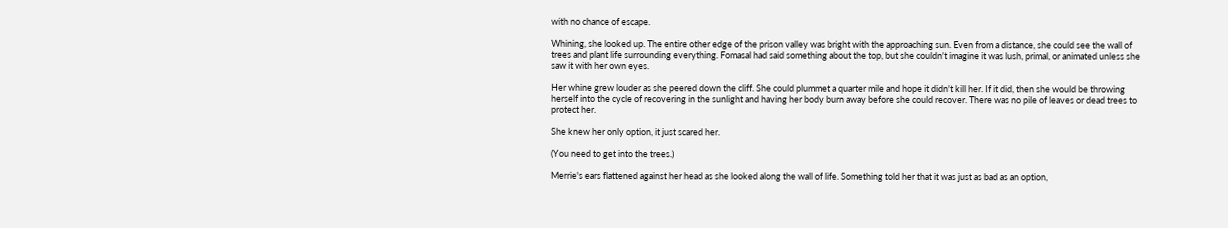with no chance of escape.

Whining, she looked up. The entire other edge of the prison valley was bright with the approaching sun. Even from a distance, she could see the wall of trees and plant life surrounding everything. Fomasal had said something about the top, but she couldn't imagine it was lush, primal, or animated unless she saw it with her own eyes.

Her whine grew louder as she peered down the cliff. She could plummet a quarter mile and hope it didn't kill her. If it did, then she would be throwing herself into the cycle of recovering in the sunlight and having her body burn away before she could recover. There was no pile of leaves or dead trees to protect her.

She knew her only option, it just scared her.

(You need to get into the trees.)

Merrie's ears flattened against her head as she looked along the wall of life. Something told her that it was just as bad as an option,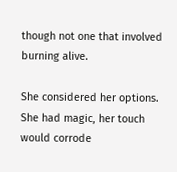though not one that involved burning alive.

She considered her options. She had magic, her touch would corrode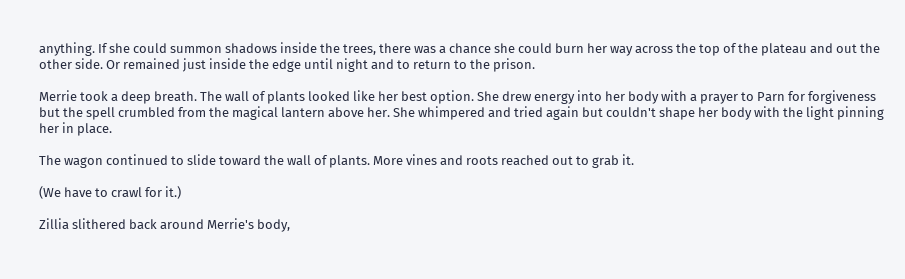anything. If she could summon shadows inside the trees, there was a chance she could burn her way across the top of the plateau and out the other side. Or remained just inside the edge until night and to return to the prison.

Merrie took a deep breath. The wall of plants looked like her best option. She drew energy into her body with a prayer to Parn for forgiveness but the spell crumbled from the magical lantern above her. She whimpered and tried again but couldn't shape her body with the light pinning her in place.

The wagon continued to slide toward the wall of plants. More vines and roots reached out to grab it.

(We have to crawl for it.)

Zillia slithered back around Merrie's body,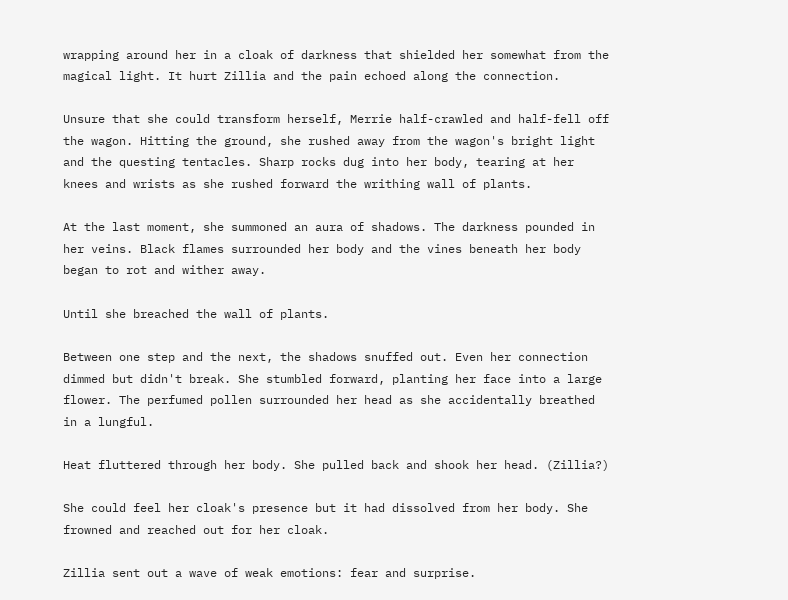wrapping around her in a cloak of darkness that shielded her somewhat from the magical light. It hurt Zillia and the pain echoed along the connection.

Unsure that she could transform herself, Merrie half-crawled and half-fell off the wagon. Hitting the ground, she rushed away from the wagon's bright light and the questing tentacles. Sharp rocks dug into her body, tearing at her knees and wrists as she rushed forward the writhing wall of plants.

At the last moment, she summoned an aura of shadows. The darkness pounded in her veins. Black flames surrounded her body and the vines beneath her body began to rot and wither away.

Until she breached the wall of plants.

Between one step and the next, the shadows snuffed out. Even her connection dimmed but didn't break. She stumbled forward, planting her face into a large flower. The perfumed pollen surrounded her head as she accidentally breathed in a lungful.

Heat fluttered through her body. She pulled back and shook her head. (Zillia?)

She could feel her cloak's presence but it had dissolved from her body. She frowned and reached out for her cloak.

Zillia sent out a wave of weak emotions: fear and surprise.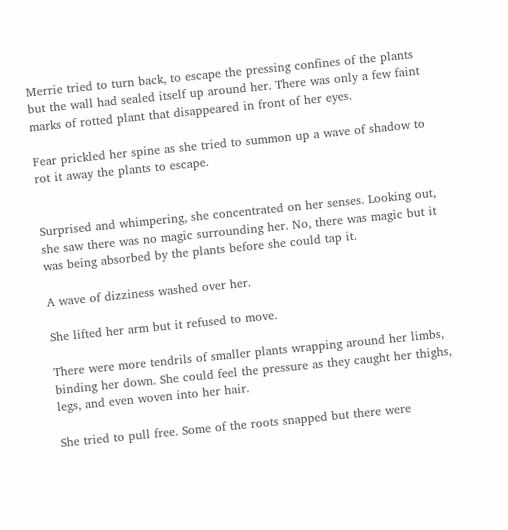Merrie tried to turn back, to escape the pressing confines of the plants but the wall had sealed itself up around her. There was only a few faint marks of rotted plant that disappeared in front of her eyes.

Fear prickled her spine as she tried to summon up a wave of shadow to rot it away the plants to escape.


Surprised and whimpering, she concentrated on her senses. Looking out, she saw there was no magic surrounding her. No, there was magic but it was being absorbed by the plants before she could tap it.

A wave of dizziness washed over her.

She lifted her arm but it refused to move.

There were more tendrils of smaller plants wrapping around her limbs, binding her down. She could feel the pressure as they caught her thighs, legs, and even woven into her hair.

She tried to pull free. Some of the roots snapped but there were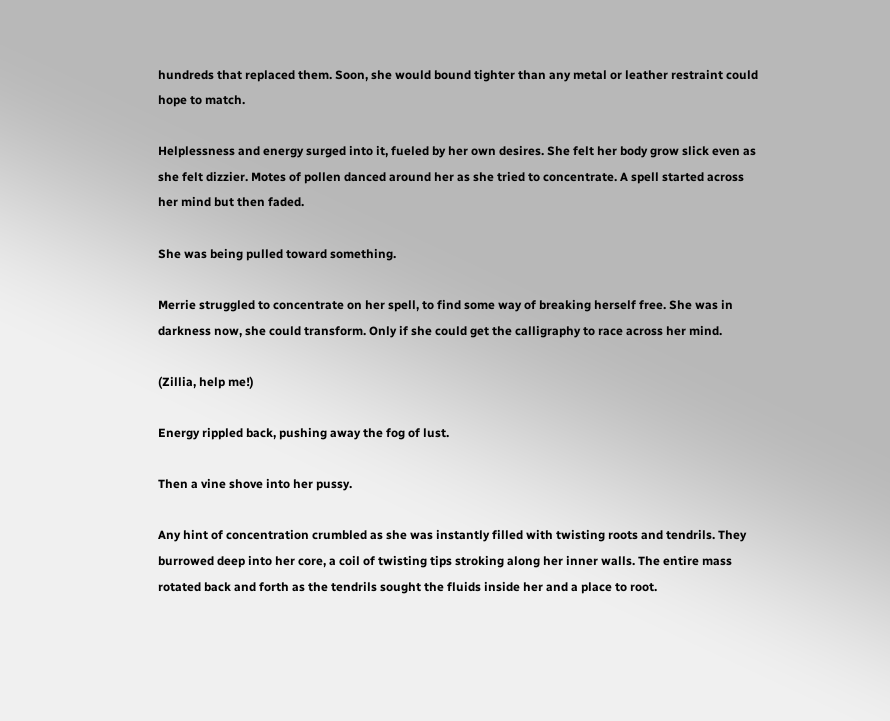hundreds that replaced them. Soon, she would bound tighter than any metal or leather restraint could hope to match.

Helplessness and energy surged into it, fueled by her own desires. She felt her body grow slick even as she felt dizzier. Motes of pollen danced around her as she tried to concentrate. A spell started across her mind but then faded.

She was being pulled toward something.

Merrie struggled to concentrate on her spell, to find some way of breaking herself free. She was in darkness now, she could transform. Only if she could get the calligraphy to race across her mind.

(Zillia, help me!)

Energy rippled back, pushing away the fog of lust.

Then a vine shove into her pussy.

Any hint of concentration crumbled as she was instantly filled with twisting roots and tendrils. They burrowed deep into her core, a coil of twisting tips stroking along her inner walls. The entire mass rotated back and forth as the tendrils sought the fluids inside her and a place to root.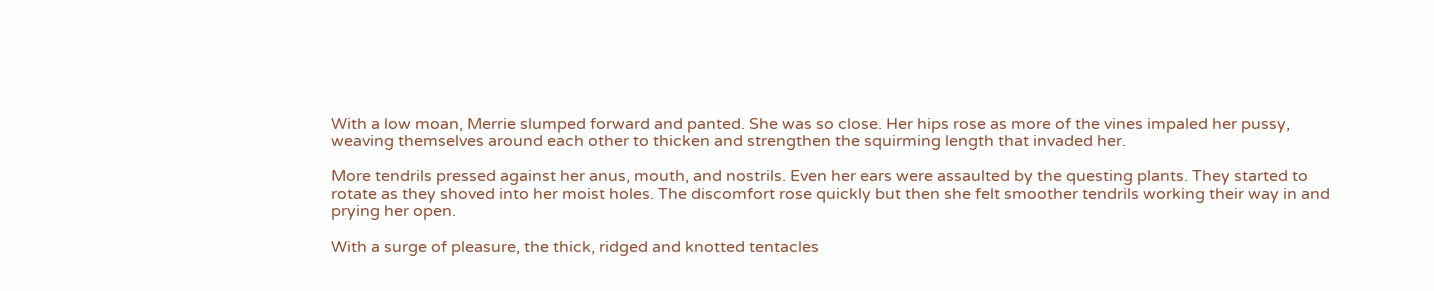With a low moan, Merrie slumped forward and panted. She was so close. Her hips rose as more of the vines impaled her pussy, weaving themselves around each other to thicken and strengthen the squirming length that invaded her.

More tendrils pressed against her anus, mouth, and nostrils. Even her ears were assaulted by the questing plants. They started to rotate as they shoved into her moist holes. The discomfort rose quickly but then she felt smoother tendrils working their way in and prying her open.

With a surge of pleasure, the thick, ridged and knotted tentacles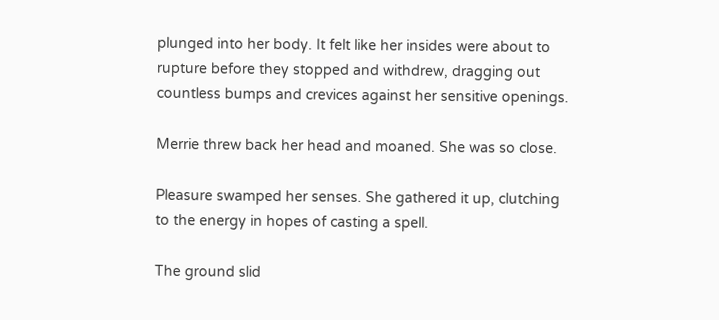plunged into her body. It felt like her insides were about to rupture before they stopped and withdrew, dragging out countless bumps and crevices against her sensitive openings.

Merrie threw back her head and moaned. She was so close.

Pleasure swamped her senses. She gathered it up, clutching to the energy in hopes of casting a spell.

The ground slid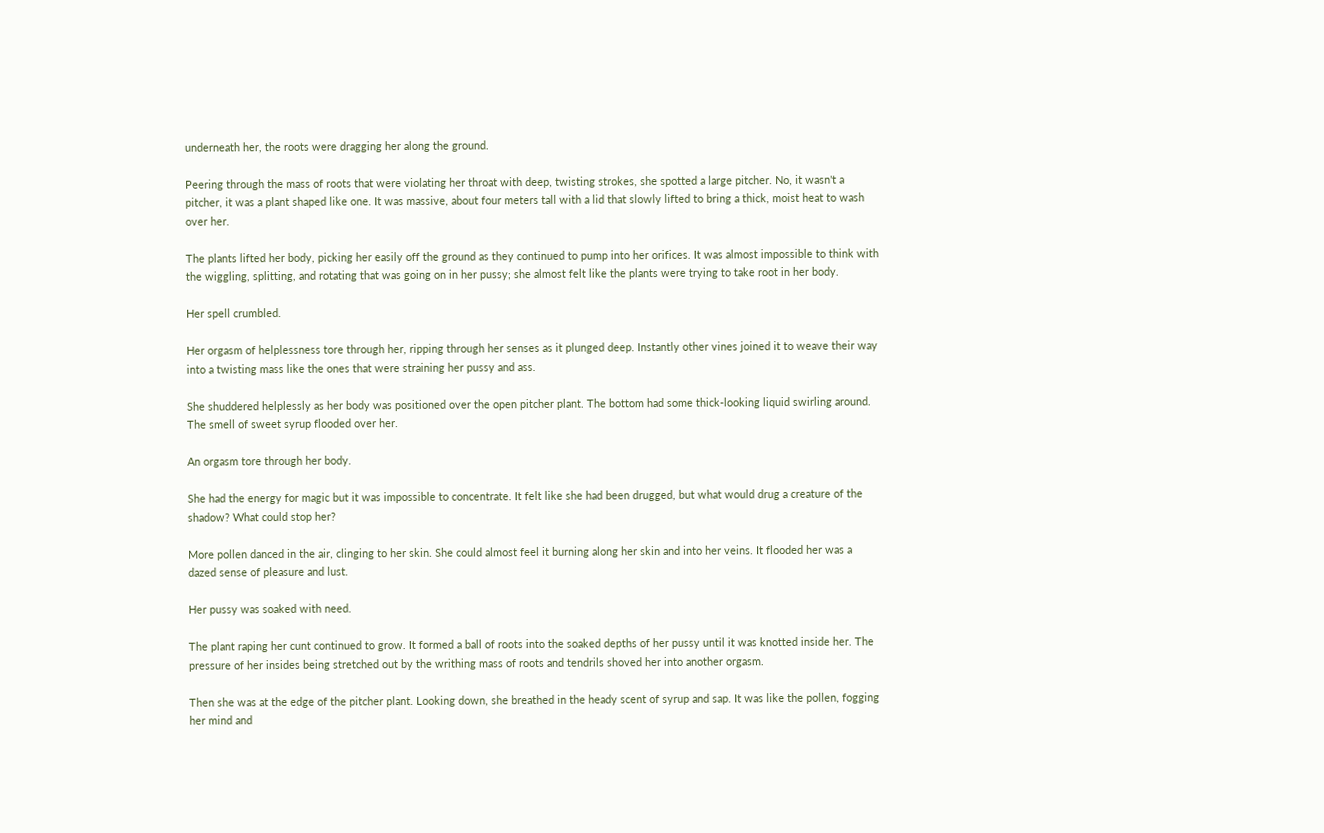underneath her, the roots were dragging her along the ground.

Peering through the mass of roots that were violating her throat with deep, twisting strokes, she spotted a large pitcher. No, it wasn't a pitcher, it was a plant shaped like one. It was massive, about four meters tall with a lid that slowly lifted to bring a thick, moist heat to wash over her.

The plants lifted her body, picking her easily off the ground as they continued to pump into her orifices. It was almost impossible to think with the wiggling, splitting, and rotating that was going on in her pussy; she almost felt like the plants were trying to take root in her body.

Her spell crumbled.

Her orgasm of helplessness tore through her, ripping through her senses as it plunged deep. Instantly other vines joined it to weave their way into a twisting mass like the ones that were straining her pussy and ass.

She shuddered helplessly as her body was positioned over the open pitcher plant. The bottom had some thick-looking liquid swirling around. The smell of sweet syrup flooded over her.

An orgasm tore through her body.

She had the energy for magic but it was impossible to concentrate. It felt like she had been drugged, but what would drug a creature of the shadow? What could stop her?

More pollen danced in the air, clinging to her skin. She could almost feel it burning along her skin and into her veins. It flooded her was a dazed sense of pleasure and lust.

Her pussy was soaked with need.

The plant raping her cunt continued to grow. It formed a ball of roots into the soaked depths of her pussy until it was knotted inside her. The pressure of her insides being stretched out by the writhing mass of roots and tendrils shoved her into another orgasm.

Then she was at the edge of the pitcher plant. Looking down, she breathed in the heady scent of syrup and sap. It was like the pollen, fogging her mind and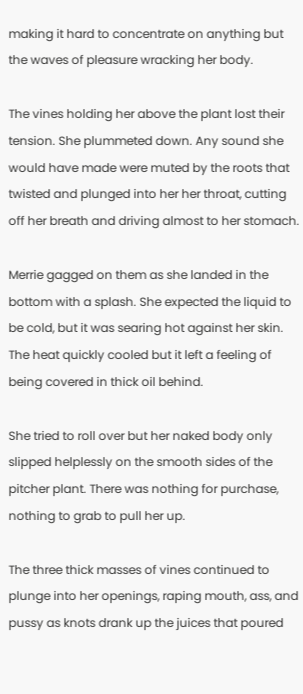making it hard to concentrate on anything but the waves of pleasure wracking her body.

The vines holding her above the plant lost their tension. She plummeted down. Any sound she would have made were muted by the roots that twisted and plunged into her her throat, cutting off her breath and driving almost to her stomach.

Merrie gagged on them as she landed in the bottom with a splash. She expected the liquid to be cold, but it was searing hot against her skin. The heat quickly cooled but it left a feeling of being covered in thick oil behind.

She tried to roll over but her naked body only slipped helplessly on the smooth sides of the pitcher plant. There was nothing for purchase, nothing to grab to pull her up.

The three thick masses of vines continued to plunge into her openings, raping mouth, ass, and pussy as knots drank up the juices that poured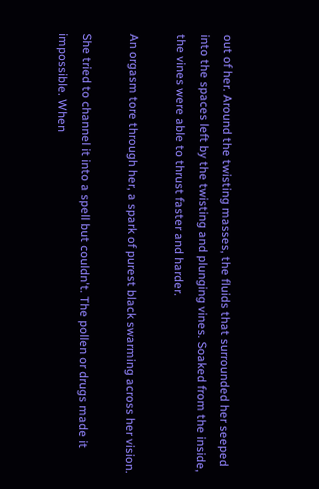out of her. Around the twisting masses, the fluids that surrounded her seeped into the spaces left by the twisting and plunging vines. Soaked from the inside, the vines were able to thrust faster and harder.

An orgasm tore through her, a spark of purest black swarming across her vision.

She tried to channel it into a spell but couldn't. The pollen or drugs made it impossible. When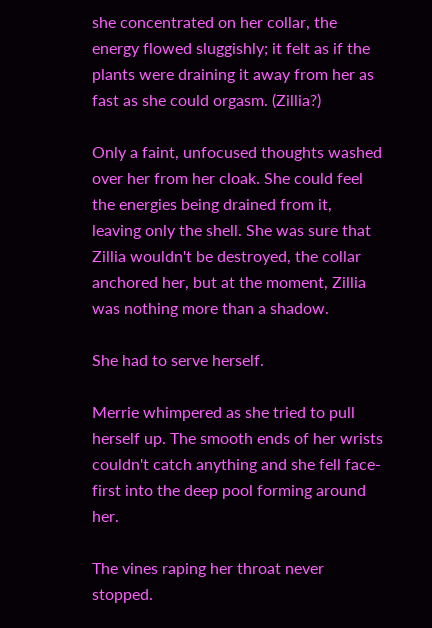she concentrated on her collar, the energy flowed sluggishly; it felt as if the plants were draining it away from her as fast as she could orgasm. (Zillia?)

Only a faint, unfocused thoughts washed over her from her cloak. She could feel the energies being drained from it, leaving only the shell. She was sure that Zillia wouldn't be destroyed, the collar anchored her, but at the moment, Zillia was nothing more than a shadow.

She had to serve herself.

Merrie whimpered as she tried to pull herself up. The smooth ends of her wrists couldn't catch anything and she fell face-first into the deep pool forming around her.

The vines raping her throat never stopped.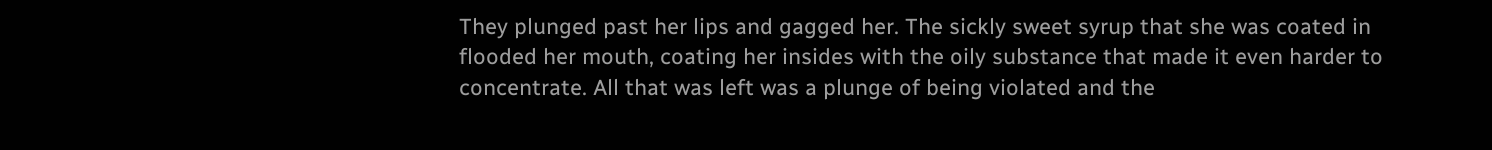They plunged past her lips and gagged her. The sickly sweet syrup that she was coated in flooded her mouth, coating her insides with the oily substance that made it even harder to concentrate. All that was left was a plunge of being violated and the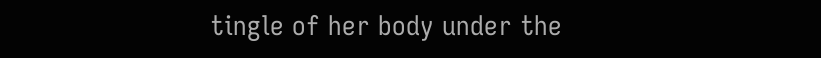tingle of her body under the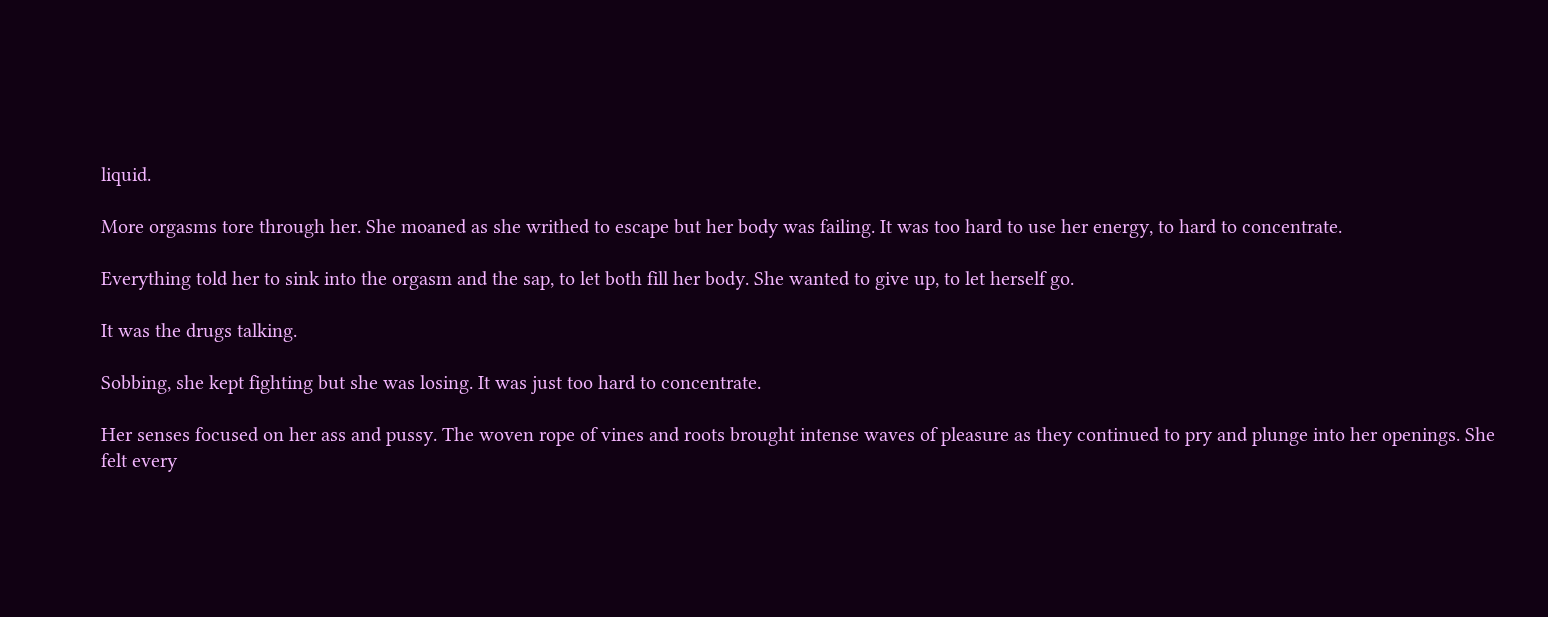liquid.

More orgasms tore through her. She moaned as she writhed to escape but her body was failing. It was too hard to use her energy, to hard to concentrate.

Everything told her to sink into the orgasm and the sap, to let both fill her body. She wanted to give up, to let herself go.

It was the drugs talking.

Sobbing, she kept fighting but she was losing. It was just too hard to concentrate.

Her senses focused on her ass and pussy. The woven rope of vines and roots brought intense waves of pleasure as they continued to pry and plunge into her openings. She felt every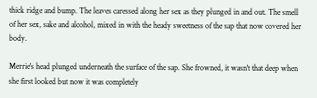thick ridge and bump. The leaves caressed along her sex as they plunged in and out. The smell of her sex, sake and alcohol, mixed in with the heady sweetness of the sap that now covered her body.

Merrie's head plunged underneath the surface of the sap. She frowned, it wasn't that deep when she first looked but now it was completely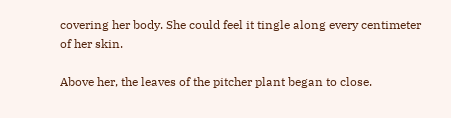covering her body. She could feel it tingle along every centimeter of her skin.

Above her, the leaves of the pitcher plant began to close.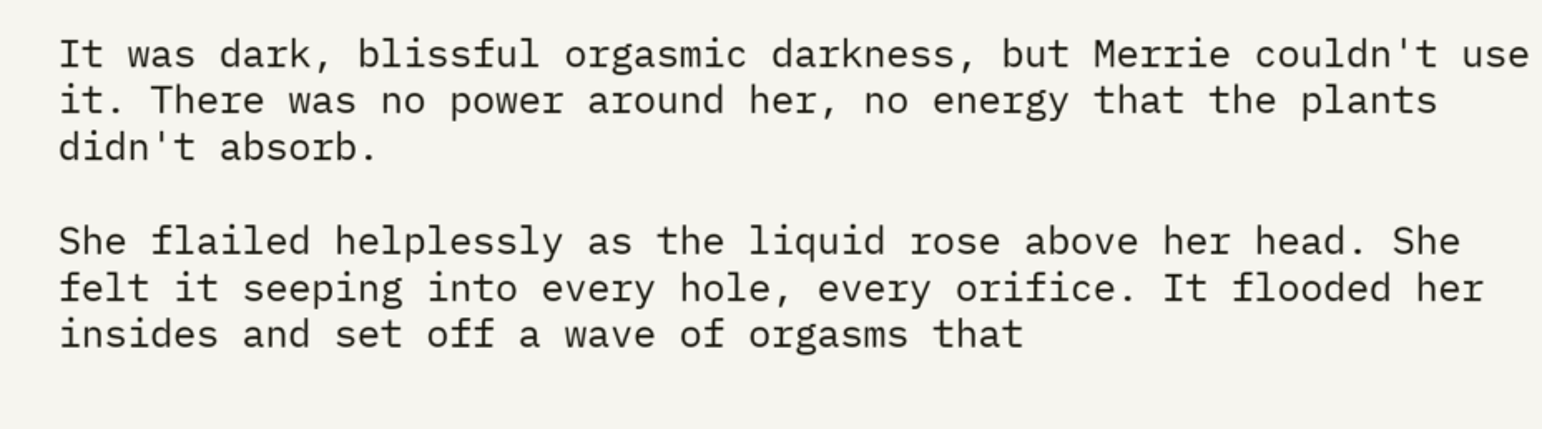It was dark, blissful orgasmic darkness, but Merrie couldn't use it. There was no power around her, no energy that the plants didn't absorb.

She flailed helplessly as the liquid rose above her head. She felt it seeping into every hole, every orifice. It flooded her insides and set off a wave of orgasms that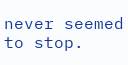never seemed to stop.